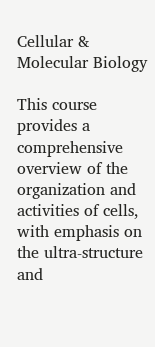Cellular & Molecular Biology

This course provides a comprehensive overview of the organization and activities of cells, with emphasis on the ultra-structure and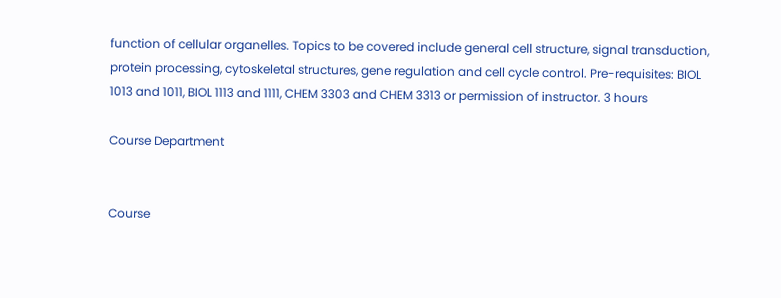function of cellular organelles. Topics to be covered include general cell structure, signal transduction, protein processing, cytoskeletal structures, gene regulation and cell cycle control. Pre-requisites: BIOL 1013 and 1011, BIOL 1113 and 1111, CHEM 3303 and CHEM 3313 or permission of instructor. 3 hours

Course Department


Course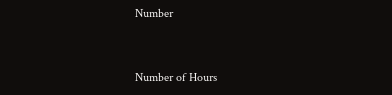Number


Number of Hours